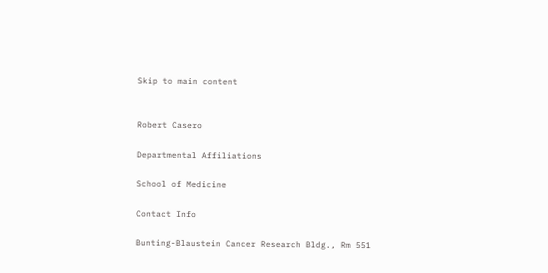Skip to main content


Robert Casero

Departmental Affiliations

School of Medicine

Contact Info

Bunting-Blaustein Cancer Research Bldg., Rm 551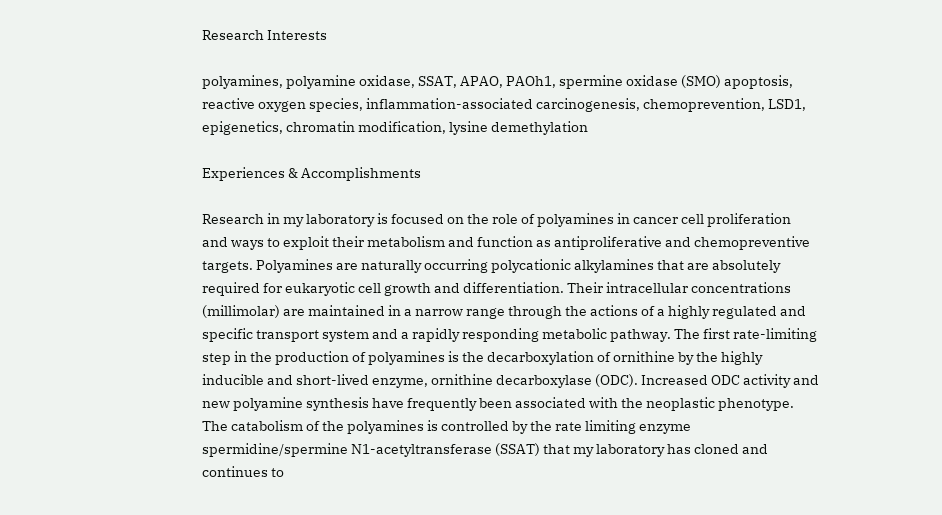Research Interests

polyamines, polyamine oxidase, SSAT, APAO, PAOh1, spermine oxidase (SMO) apoptosis, reactive oxygen species, inflammation-associated carcinogenesis, chemoprevention, LSD1, epigenetics, chromatin modification, lysine demethylation

Experiences & Accomplishments

Research in my laboratory is focused on the role of polyamines in cancer cell proliferation and ways to exploit their metabolism and function as antiproliferative and chemopreventive targets. Polyamines are naturally occurring polycationic alkylamines that are absolutely required for eukaryotic cell growth and differentiation. Their intracellular concentrations (millimolar) are maintained in a narrow range through the actions of a highly regulated and specific transport system and a rapidly responding metabolic pathway. The first rate-limiting step in the production of polyamines is the decarboxylation of ornithine by the highly inducible and short-lived enzyme, ornithine decarboxylase (ODC). Increased ODC activity and new polyamine synthesis have frequently been associated with the neoplastic phenotype. The catabolism of the polyamines is controlled by the rate limiting enzyme spermidine/spermine N1-acetyltransferase (SSAT) that my laboratory has cloned and continues to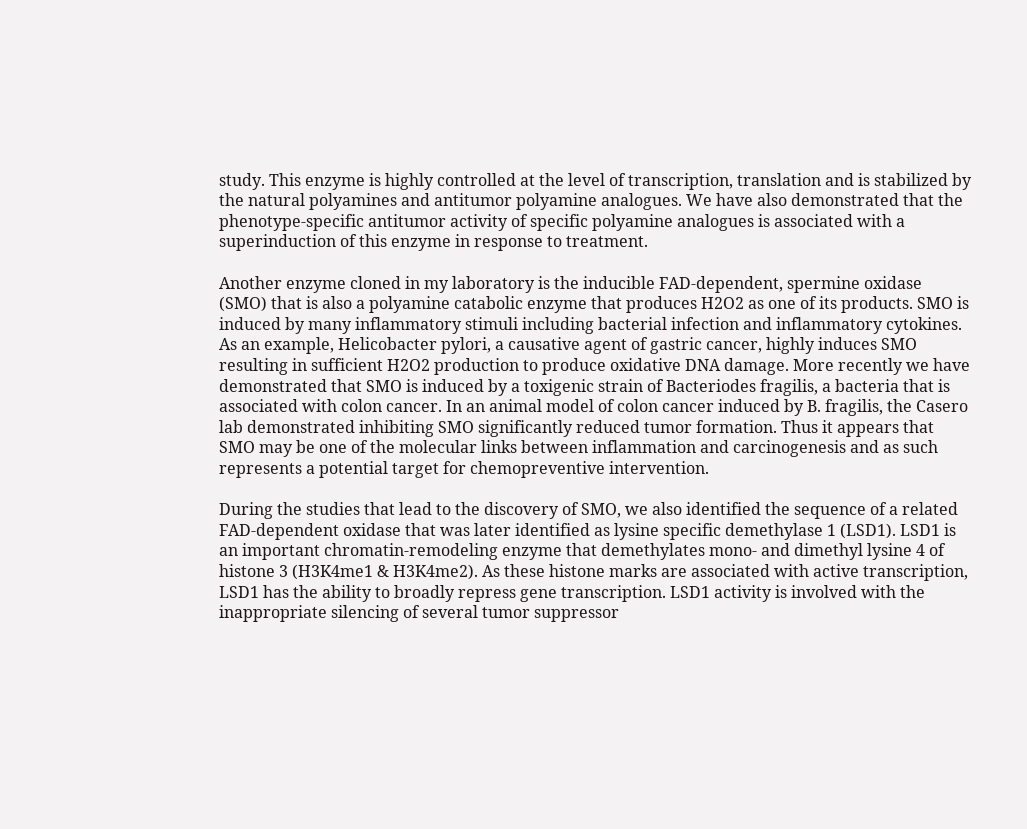study. This enzyme is highly controlled at the level of transcription, translation and is stabilized by the natural polyamines and antitumor polyamine analogues. We have also demonstrated that the phenotype-specific antitumor activity of specific polyamine analogues is associated with a superinduction of this enzyme in response to treatment.

Another enzyme cloned in my laboratory is the inducible FAD-dependent, spermine oxidase (SMO) that is also a polyamine catabolic enzyme that produces H2O2 as one of its products. SMO is induced by many inflammatory stimuli including bacterial infection and inflammatory cytokines. As an example, Helicobacter pylori, a causative agent of gastric cancer, highly induces SMO resulting in sufficient H2O2 production to produce oxidative DNA damage. More recently we have demonstrated that SMO is induced by a toxigenic strain of Bacteriodes fragilis, a bacteria that is associated with colon cancer. In an animal model of colon cancer induced by B. fragilis, the Casero lab demonstrated inhibiting SMO significantly reduced tumor formation. Thus it appears that SMO may be one of the molecular links between inflammation and carcinogenesis and as such represents a potential target for chemopreventive intervention.

During the studies that lead to the discovery of SMO, we also identified the sequence of a related FAD-dependent oxidase that was later identified as lysine specific demethylase 1 (LSD1). LSD1 is an important chromatin-remodeling enzyme that demethylates mono- and dimethyl lysine 4 of histone 3 (H3K4me1 & H3K4me2). As these histone marks are associated with active transcription, LSD1 has the ability to broadly repress gene transcription. LSD1 activity is involved with the inappropriate silencing of several tumor suppressor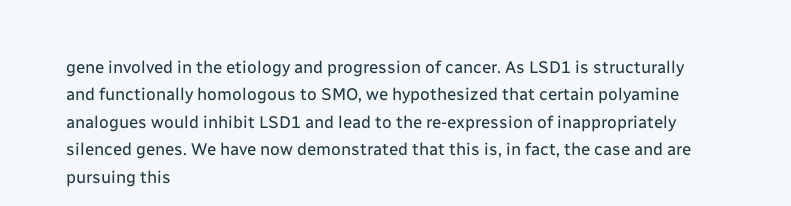gene involved in the etiology and progression of cancer. As LSD1 is structurally and functionally homologous to SMO, we hypothesized that certain polyamine analogues would inhibit LSD1 and lead to the re-expression of inappropriately silenced genes. We have now demonstrated that this is, in fact, the case and are pursuing this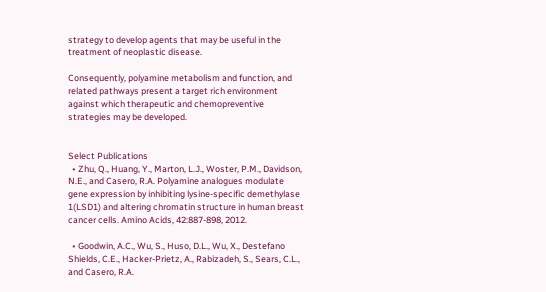strategy to develop agents that may be useful in the treatment of neoplastic disease.

Consequently, polyamine metabolism and function, and related pathways present a target rich environment against which therapeutic and chemopreventive strategies may be developed.


Select Publications
  • Zhu, Q., Huang, Y., Marton, L.J., Woster, P.M., Davidson, N.E., and Casero, R.A. Polyamine analogues modulate gene expression by inhibiting lysine-specific demethylase 1(LSD1) and altering chromatin structure in human breast cancer cells. Amino Acids, 42:887-898, 2012.

  • Goodwin, A.C., Wu, S., Huso, D.L., Wu, X., Destefano Shields, C.E., Hacker-Prietz, A., Rabizadeh, S., Sears, C.L., and Casero, R.A.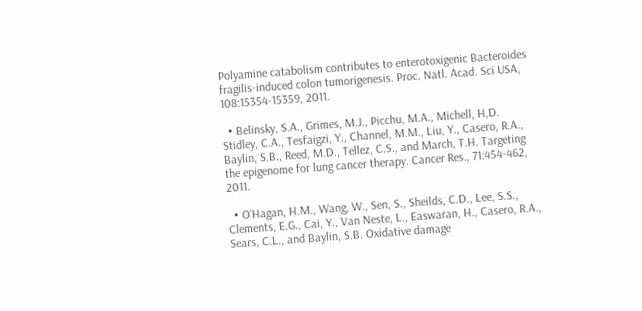Polyamine catabolism contributes to enterotoxigenic Bacteroides fragilis-induced colon tumorigenesis. Proc. Natl. Acad. Sci USA, 108:15354-15359, 2011.

  • Belinsky, S.A., Grimes, M.J., Picchu, M.A., Michell, H,D. Stidley, C.A., Tesfaigzi, Y., Channel, M.M., Liu, Y., Casero, R.A., Baylin, S.B., Reed, M.D., Tellez, C.S., and March, T.H. Targeting the epigenome for lung cancer therapy. Cancer Res., 71:454-462, 2011.

  • O’Hagan, H.M., Wang, W., Sen, S., Sheilds, C.D., Lee, S.S., Clements, E.G., Cai, Y., Van Neste, L., Easwaran, H., Casero, R.A., Sears, C.L., and Baylin, S.B. Oxidative damage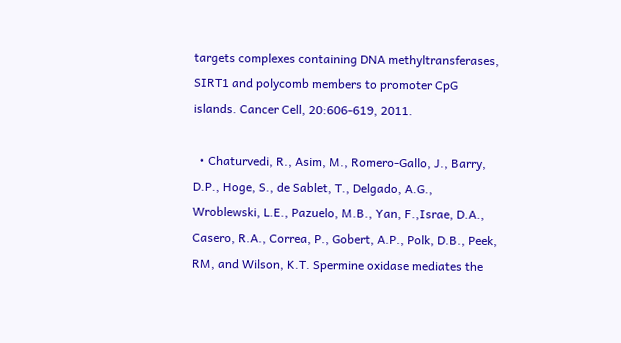targets complexes containing DNA methyltransferases, SIRT1 and polycomb members to promoter CpG islands. Cancer Cell, 20:606-619, 2011.

  • Chaturvedi, R., Asim, M., Romero-Gallo, J., Barry, D.P., Hoge, S., de Sablet, T., Delgado, A.G., Wroblewski, L.E., Pazuelo, M.B., Yan, F.,Israe, D.A., Casero, R.A., Correa, P., Gobert, A.P., Polk, D.B., Peek, RM, and Wilson, K.T. Spermine oxidase mediates the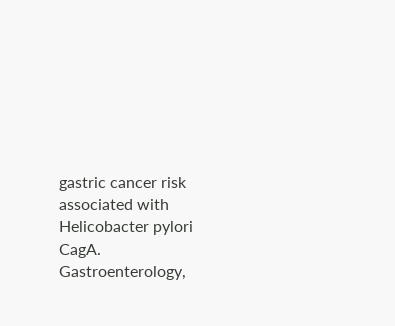gastric cancer risk associated with Helicobacter pylori CagA. Gastroenterology,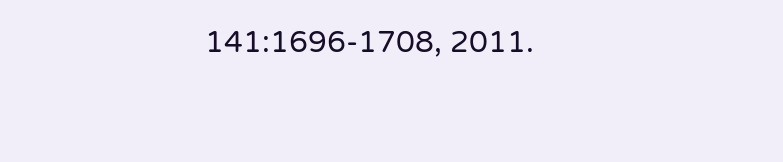141:1696-1708, 2011.